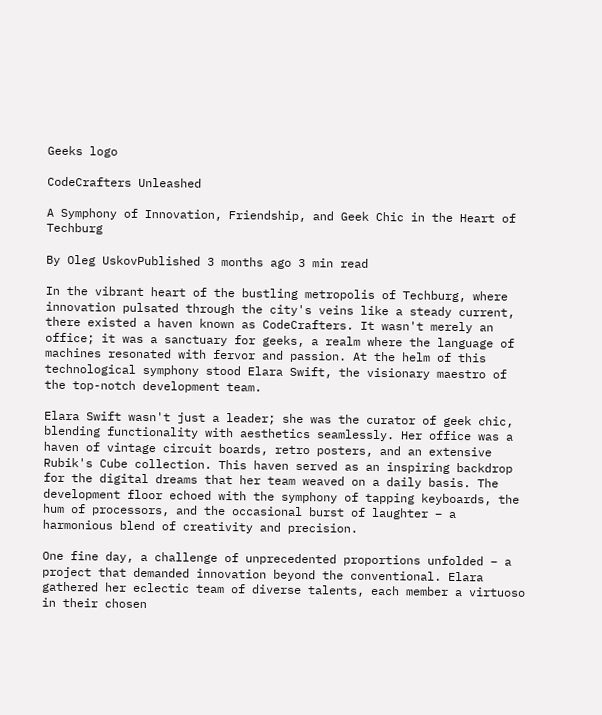Geeks logo

CodeCrafters Unleashed

A Symphony of Innovation, Friendship, and Geek Chic in the Heart of Techburg

By Oleg UskovPublished 3 months ago 3 min read

In the vibrant heart of the bustling metropolis of Techburg, where innovation pulsated through the city's veins like a steady current, there existed a haven known as CodeCrafters. It wasn't merely an office; it was a sanctuary for geeks, a realm where the language of machines resonated with fervor and passion. At the helm of this technological symphony stood Elara Swift, the visionary maestro of the top-notch development team.

Elara Swift wasn't just a leader; she was the curator of geek chic, blending functionality with aesthetics seamlessly. Her office was a haven of vintage circuit boards, retro posters, and an extensive Rubik's Cube collection. This haven served as an inspiring backdrop for the digital dreams that her team weaved on a daily basis. The development floor echoed with the symphony of tapping keyboards, the hum of processors, and the occasional burst of laughter – a harmonious blend of creativity and precision.

One fine day, a challenge of unprecedented proportions unfolded – a project that demanded innovation beyond the conventional. Elara gathered her eclectic team of diverse talents, each member a virtuoso in their chosen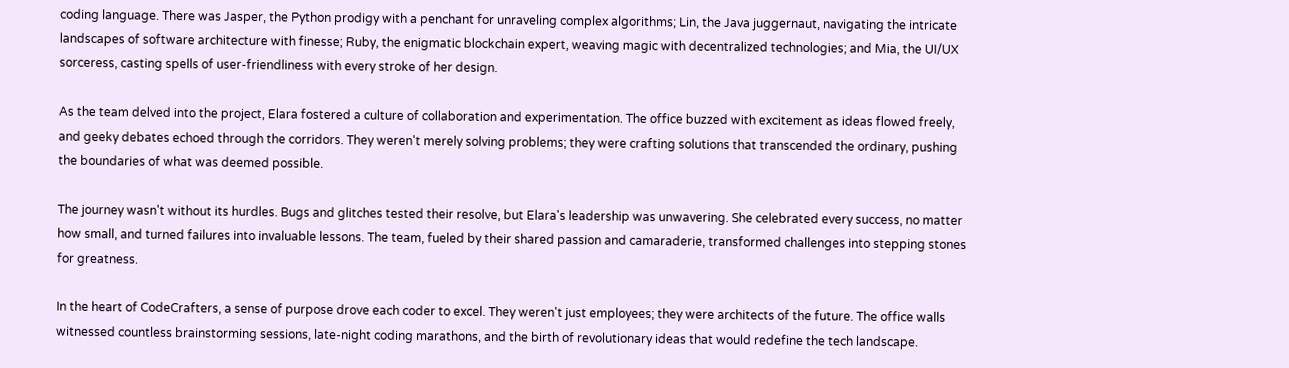coding language. There was Jasper, the Python prodigy with a penchant for unraveling complex algorithms; Lin, the Java juggernaut, navigating the intricate landscapes of software architecture with finesse; Ruby, the enigmatic blockchain expert, weaving magic with decentralized technologies; and Mia, the UI/UX sorceress, casting spells of user-friendliness with every stroke of her design.

As the team delved into the project, Elara fostered a culture of collaboration and experimentation. The office buzzed with excitement as ideas flowed freely, and geeky debates echoed through the corridors. They weren't merely solving problems; they were crafting solutions that transcended the ordinary, pushing the boundaries of what was deemed possible.

The journey wasn't without its hurdles. Bugs and glitches tested their resolve, but Elara's leadership was unwavering. She celebrated every success, no matter how small, and turned failures into invaluable lessons. The team, fueled by their shared passion and camaraderie, transformed challenges into stepping stones for greatness.

In the heart of CodeCrafters, a sense of purpose drove each coder to excel. They weren't just employees; they were architects of the future. The office walls witnessed countless brainstorming sessions, late-night coding marathons, and the birth of revolutionary ideas that would redefine the tech landscape.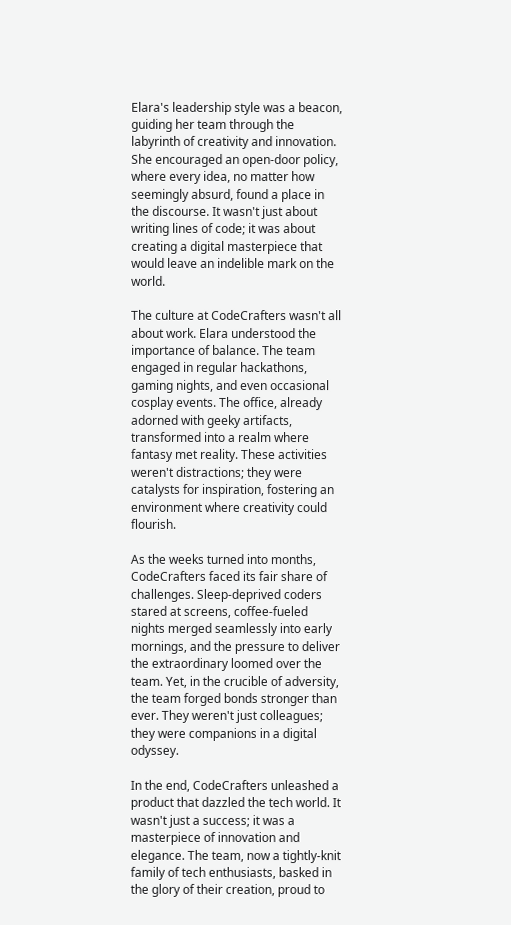Elara's leadership style was a beacon, guiding her team through the labyrinth of creativity and innovation. She encouraged an open-door policy, where every idea, no matter how seemingly absurd, found a place in the discourse. It wasn't just about writing lines of code; it was about creating a digital masterpiece that would leave an indelible mark on the world.

The culture at CodeCrafters wasn't all about work. Elara understood the importance of balance. The team engaged in regular hackathons, gaming nights, and even occasional cosplay events. The office, already adorned with geeky artifacts, transformed into a realm where fantasy met reality. These activities weren't distractions; they were catalysts for inspiration, fostering an environment where creativity could flourish.

As the weeks turned into months, CodeCrafters faced its fair share of challenges. Sleep-deprived coders stared at screens, coffee-fueled nights merged seamlessly into early mornings, and the pressure to deliver the extraordinary loomed over the team. Yet, in the crucible of adversity, the team forged bonds stronger than ever. They weren't just colleagues; they were companions in a digital odyssey.

In the end, CodeCrafters unleashed a product that dazzled the tech world. It wasn't just a success; it was a masterpiece of innovation and elegance. The team, now a tightly-knit family of tech enthusiasts, basked in the glory of their creation, proud to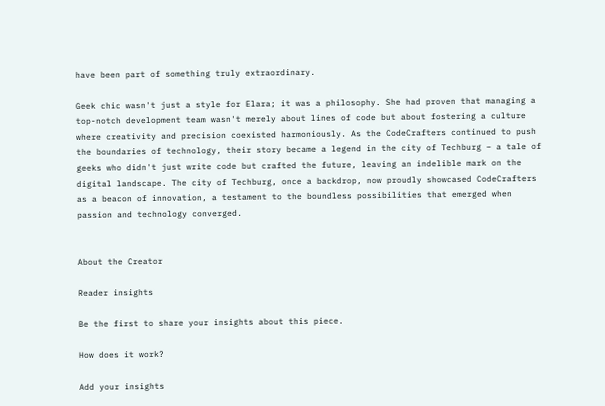have been part of something truly extraordinary.

Geek chic wasn't just a style for Elara; it was a philosophy. She had proven that managing a top-notch development team wasn't merely about lines of code but about fostering a culture where creativity and precision coexisted harmoniously. As the CodeCrafters continued to push the boundaries of technology, their story became a legend in the city of Techburg – a tale of geeks who didn't just write code but crafted the future, leaving an indelible mark on the digital landscape. The city of Techburg, once a backdrop, now proudly showcased CodeCrafters as a beacon of innovation, a testament to the boundless possibilities that emerged when passion and technology converged.


About the Creator

Reader insights

Be the first to share your insights about this piece.

How does it work?

Add your insights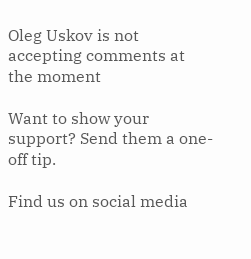Oleg Uskov is not accepting comments at the moment

Want to show your support? Send them a one-off tip.

Find us on social media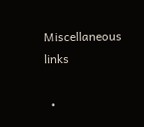Miscellaneous links

  •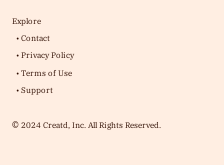Explore
  • Contact
  • Privacy Policy
  • Terms of Use
  • Support

© 2024 Creatd, Inc. All Rights Reserved.